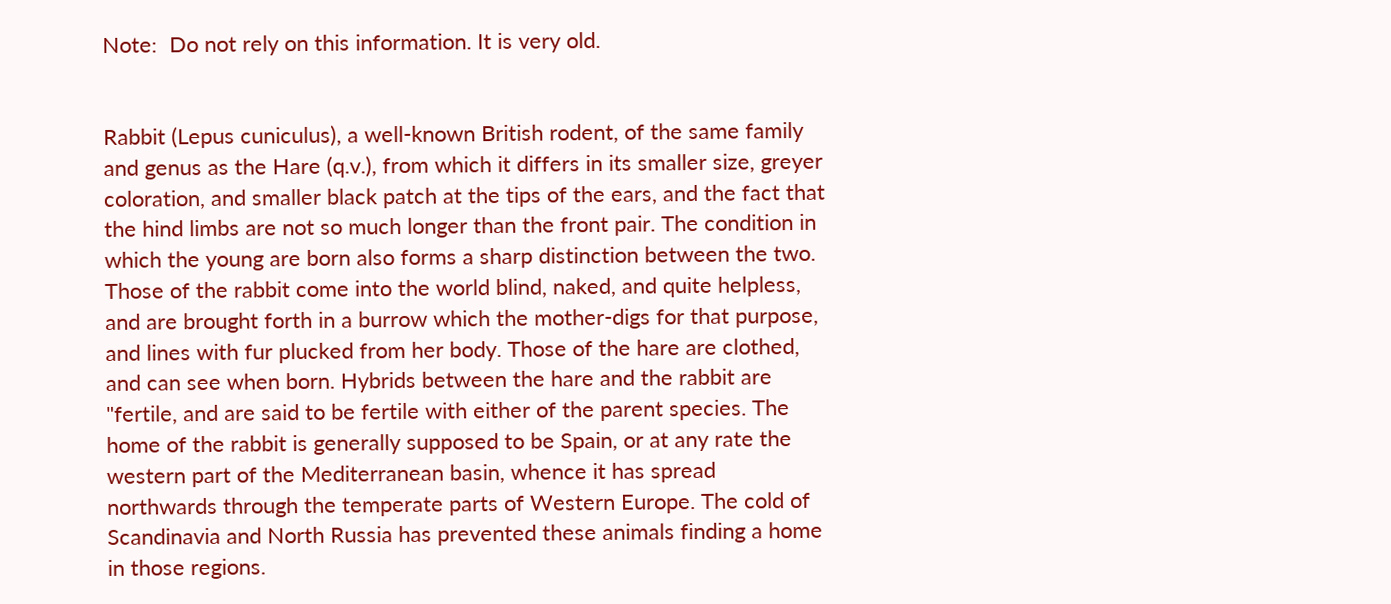Note:  Do not rely on this information. It is very old.


Rabbit (Lepus cuniculus), a well-known British rodent, of the same family and genus as the Hare (q.v.), from which it differs in its smaller size, greyer coloration, and smaller black patch at the tips of the ears, and the fact that the hind limbs are not so much longer than the front pair. The condition in which the young are born also forms a sharp distinction between the two. Those of the rabbit come into the world blind, naked, and quite helpless, and are brought forth in a burrow which the mother-digs for that purpose, and lines with fur plucked from her body. Those of the hare are clothed, and can see when born. Hybrids between the hare and the rabbit are "fertile, and are said to be fertile with either of the parent species. The home of the rabbit is generally supposed to be Spain, or at any rate the western part of the Mediterranean basin, whence it has spread northwards through the temperate parts of Western Europe. The cold of Scandinavia and North Russia has prevented these animals finding a home in those regions.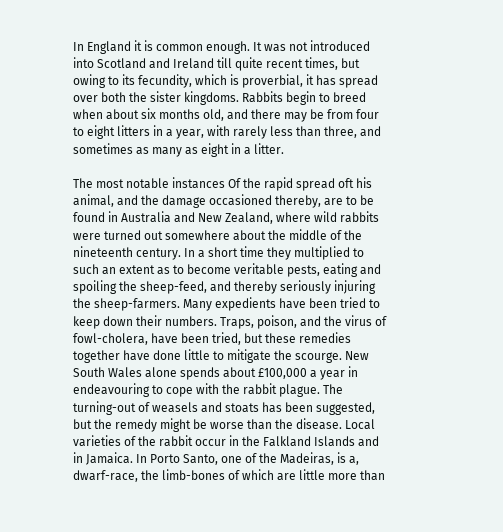In England it is common enough. It was not introduced into Scotland and Ireland till quite recent times, but owing to its fecundity, which is proverbial, it has spread over both the sister kingdoms. Rabbits begin to breed when about six months old, and there may be from four to eight litters in a year, with rarely less than three, and sometimes as many as eight in a litter.

The most notable instances Of the rapid spread oft his animal, and the damage occasioned thereby, are to be found in Australia and New Zealand, where wild rabbits were turned out somewhere about the middle of the nineteenth century. In a short time they multiplied to such an extent as to become veritable pests, eating and spoiling the sheep-feed, and thereby seriously injuring the sheep-farmers. Many expedients have been tried to keep down their numbers. Traps, poison, and the virus of fowl-cholera, have been tried, but these remedies together have done little to mitigate the scourge. New South Wales alone spends about £100,000 a year in endeavouring to cope with the rabbit plague. The turning-out of weasels and stoats has been suggested, but the remedy might be worse than the disease. Local varieties of the rabbit occur in the Falkland Islands and in Jamaica. In Porto Santo, one of the Madeiras, is a, dwarf-race, the limb-bones of which are little more than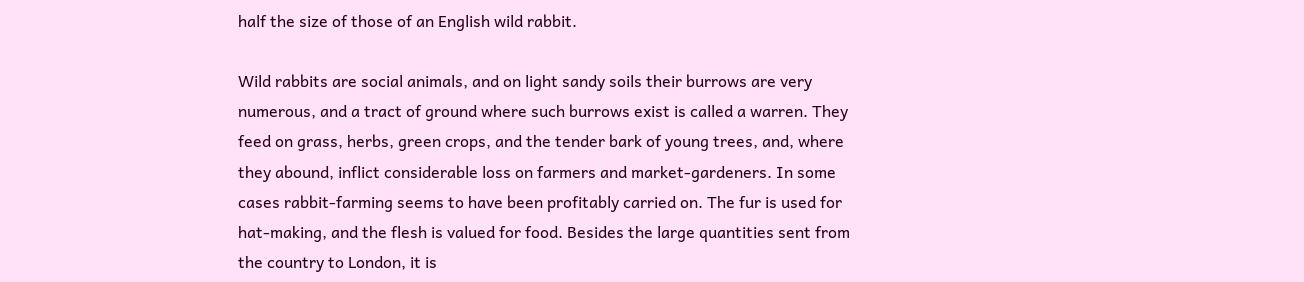half the size of those of an English wild rabbit.

Wild rabbits are social animals, and on light sandy soils their burrows are very numerous, and a tract of ground where such burrows exist is called a warren. They feed on grass, herbs, green crops, and the tender bark of young trees, and, where they abound, inflict considerable loss on farmers and market-gardeners. In some cases rabbit-farming seems to have been profitably carried on. The fur is used for hat-making, and the flesh is valued for food. Besides the large quantities sent from the country to London, it is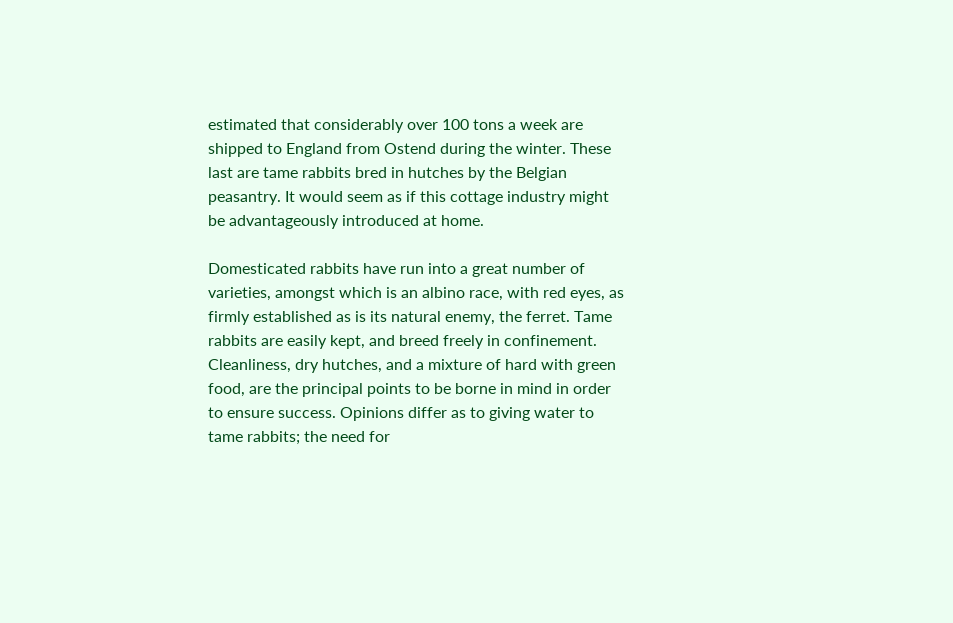estimated that considerably over 100 tons a week are shipped to England from Ostend during the winter. These last are tame rabbits bred in hutches by the Belgian peasantry. It would seem as if this cottage industry might be advantageously introduced at home.

Domesticated rabbits have run into a great number of varieties, amongst which is an albino race, with red eyes, as firmly established as is its natural enemy, the ferret. Tame rabbits are easily kept, and breed freely in confinement. Cleanliness, dry hutches, and a mixture of hard with green food, are the principal points to be borne in mind in order to ensure success. Opinions differ as to giving water to tame rabbits; the need for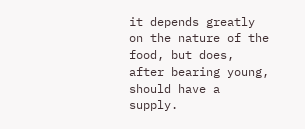it depends greatly on the nature of the food, but does, after bearing young, should have a supply.